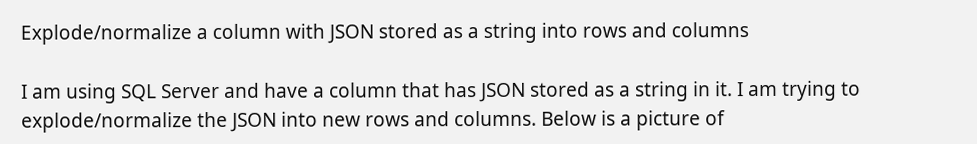Explode/normalize a column with JSON stored as a string into rows and columns

I am using SQL Server and have a column that has JSON stored as a string in it. I am trying to explode/normalize the JSON into new rows and columns. Below is a picture of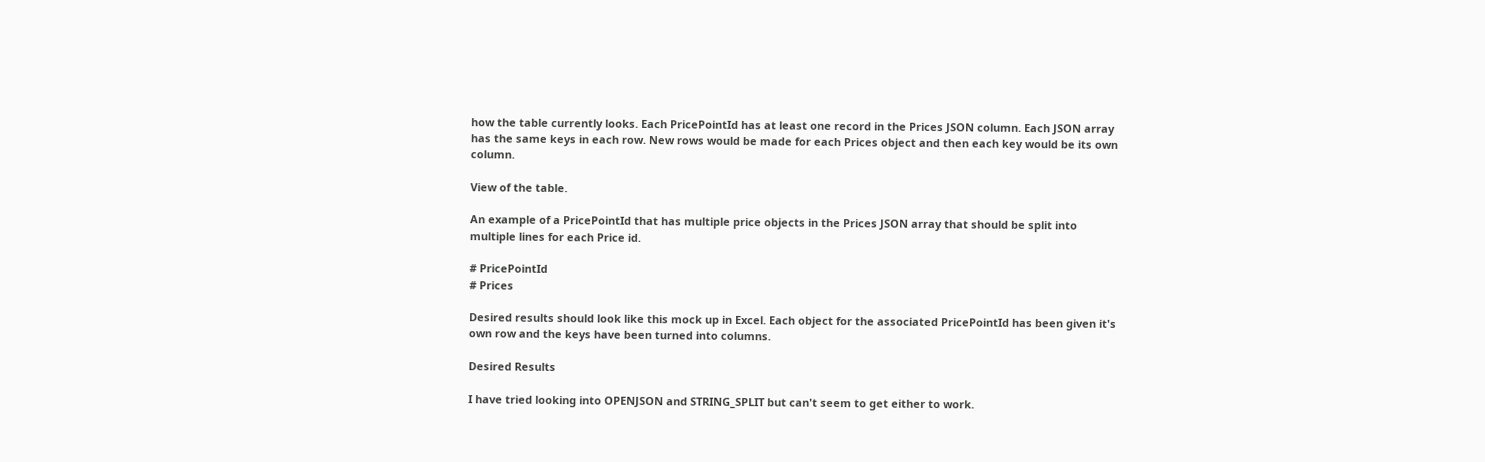how the table currently looks. Each PricePointId has at least one record in the Prices JSON column. Each JSON array has the same keys in each row. New rows would be made for each Prices object and then each key would be its own column.

View of the table.

An example of a PricePointId that has multiple price objects in the Prices JSON array that should be split into multiple lines for each Price id.

# PricePointId
# Prices

Desired results should look like this mock up in Excel. Each object for the associated PricePointId has been given it's own row and the keys have been turned into columns.

Desired Results

I have tried looking into OPENJSON and STRING_SPLIT but can't seem to get either to work.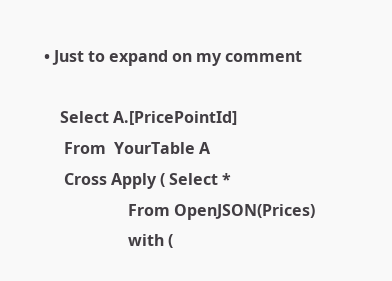• Just to expand on my comment

    Select A.[PricePointId]
     From  YourTable A
     Cross Apply ( Select *
                     From OpenJSON(Prices)
                     with (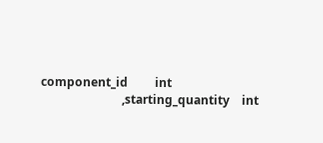component_id         int
                           ,starting_quantity    int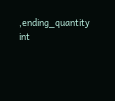,ending_quantity      int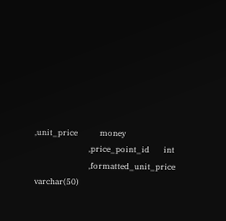,unit_price           money
                           ,price_point_id       int
                           ,formatted_unit_price varchar(50)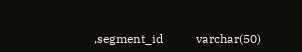,segment_id           varchar(50)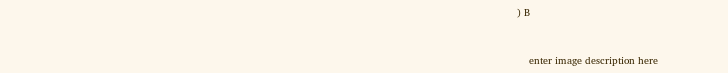) B


    enter image description here